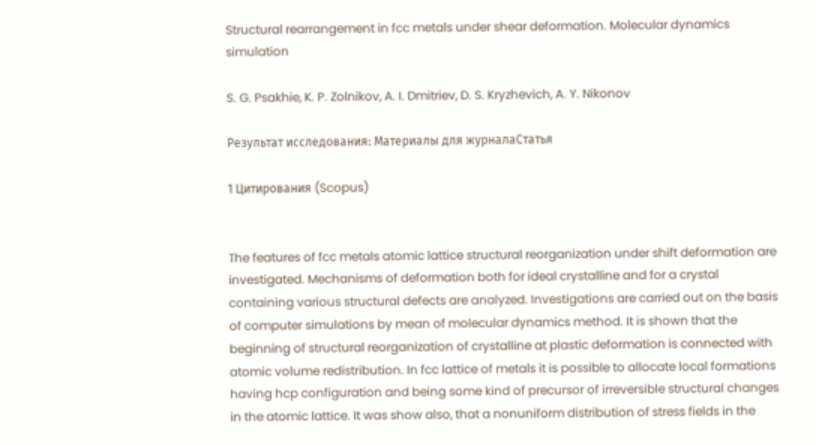Structural rearrangement in fcc metals under shear deformation. Molecular dynamics simulation

S. G. Psakhie, K. P. Zolnikov, A. I. Dmitriev, D. S. Kryzhevich, A. Y. Nikonov

Результат исследования: Материалы для журналаСтатья

1 Цитирования (Scopus)


The features of fcc metals atomic lattice structural reorganization under shift deformation are investigated. Mechanisms of deformation both for ideal crystalline and for a crystal containing various structural defects are analyzed. Investigations are carried out on the basis of computer simulations by mean of molecular dynamics method. It is shown that the beginning of structural reorganization of crystalline at plastic deformation is connected with atomic volume redistribution. In fcc lattice of metals it is possible to allocate local formations having hcp configuration and being some kind of precursor of irreversible structural changes in the atomic lattice. It was show also, that a nonuniform distribution of stress fields in the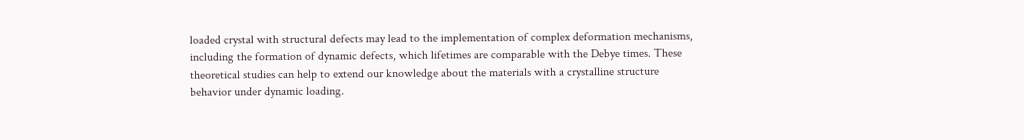loaded crystal with structural defects may lead to the implementation of complex deformation mechanisms, including the formation of dynamic defects, which lifetimes are comparable with the Debye times. These theoretical studies can help to extend our knowledge about the materials with a crystalline structure behavior under dynamic loading.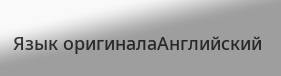Язык оригиналаАнглийский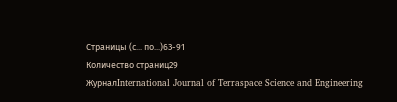Страницы (с... по...)63-91
Количество страниц29
ЖурналInternational Journal of Terraspace Science and Engineering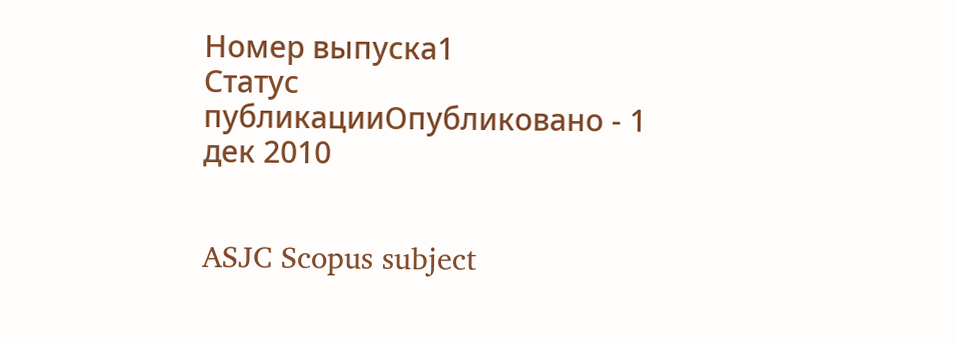Номер выпуска1
Статус публикацииОпубликовано - 1 дек 2010


ASJC Scopus subject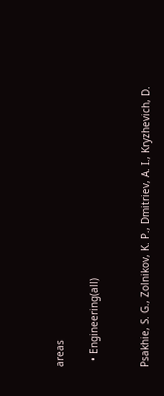areas

  • Engineering(all)


Psakhie, S. G., Zolnikov, K. P., Dmitriev, A. I., Kryzhevich, D.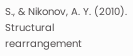S., & Nikonov, A. Y. (2010). Structural rearrangement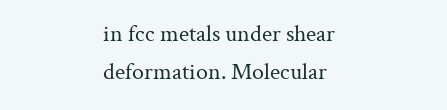in fcc metals under shear deformation. Molecular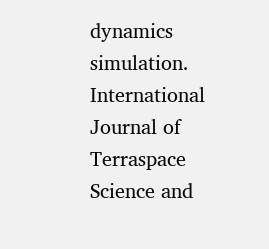dynamics simulation. International Journal of Terraspace Science and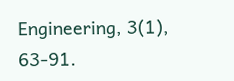Engineering, 3(1), 63-91.